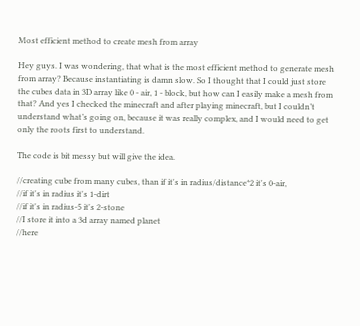Most efficient method to create mesh from array

Hey guys. I was wondering, that what is the most efficient method to generate mesh from array? Because instantiating is damn slow. So I thought that I could just store the cubes data in 3D array like 0 - air, 1 - block, but how can I easily make a mesh from that? And yes I checked the minecraft and after playing minecraft, but I couldn’t understand what’s going on, because it was really complex, and I would need to get only the roots first to understand.

The code is bit messy but will give the idea.

//creating cube from many cubes, than if it's in radius/distance*2 it's 0-air,
//if it's in radius it's 1-dirt
//if it's in radius-5 it's 2-stone
//I store it into a 3d array named planet
//here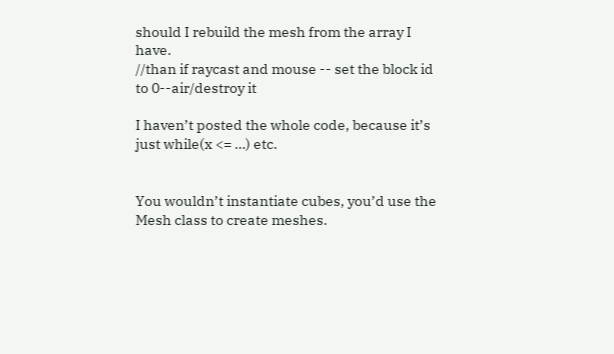should I rebuild the mesh from the array I have.
//than if raycast and mouse -- set the block id to 0--air/destroy it

I haven’t posted the whole code, because it’s just while(x <= …) etc.


You wouldn’t instantiate cubes, you’d use the Mesh class to create meshes.